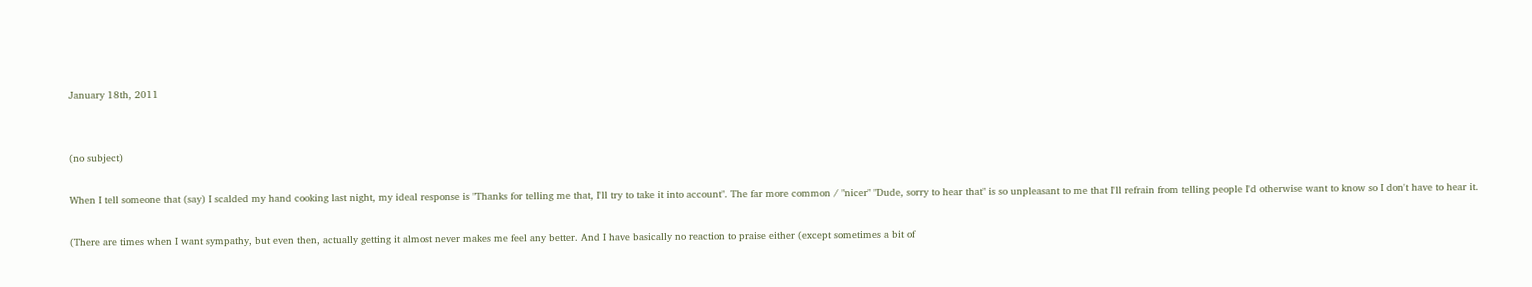January 18th, 2011


(no subject)

When I tell someone that (say) I scalded my hand cooking last night, my ideal response is "Thanks for telling me that, I'll try to take it into account". The far more common / "nicer" "Dude, sorry to hear that" is so unpleasant to me that I'll refrain from telling people I'd otherwise want to know so I don't have to hear it.

(There are times when I want sympathy, but even then, actually getting it almost never makes me feel any better. And I have basically no reaction to praise either (except sometimes a bit of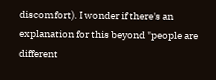discomfort). I wonder if there's an explanation for this beyond "people are different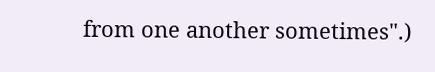from one another sometimes".)